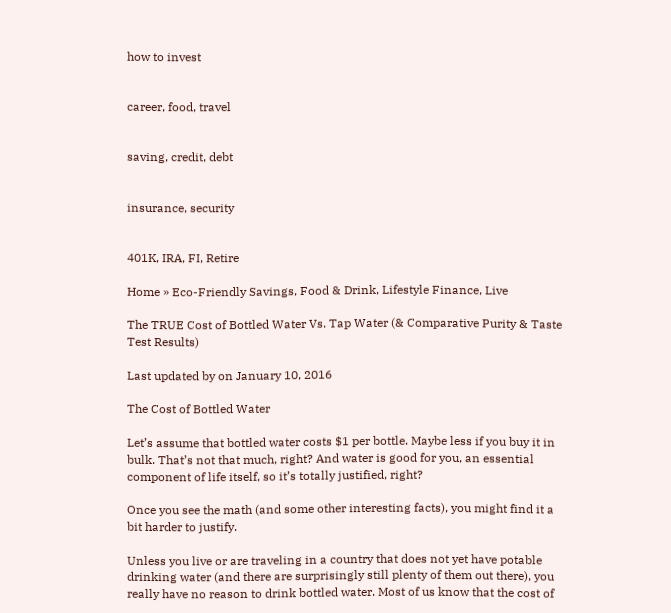how to invest


career, food, travel


saving, credit, debt


insurance, security


401K, IRA, FI, Retire

Home » Eco-Friendly Savings, Food & Drink, Lifestyle Finance, Live

The TRUE Cost of Bottled Water Vs. Tap Water (& Comparative Purity & Taste Test Results)

Last updated by on January 10, 2016

The Cost of Bottled Water

Let’s assume that bottled water costs $1 per bottle. Maybe less if you buy it in bulk. That’s not that much, right? And water is good for you, an essential component of life itself, so it’s totally justified, right?

Once you see the math (and some other interesting facts), you might find it a bit harder to justify.

Unless you live or are traveling in a country that does not yet have potable drinking water (and there are surprisingly still plenty of them out there), you really have no reason to drink bottled water. Most of us know that the cost of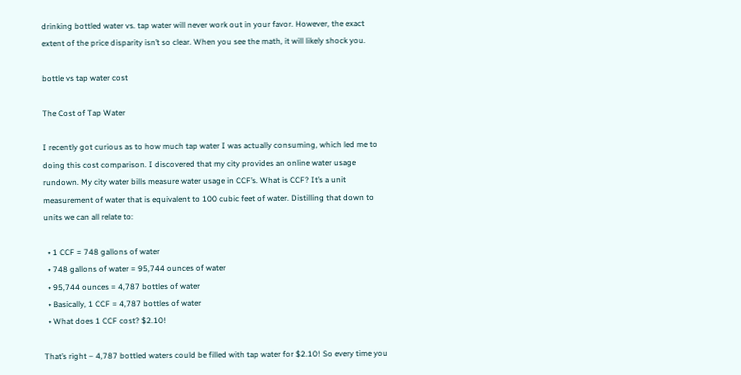drinking bottled water vs. tap water will never work out in your favor. However, the exact extent of the price disparity isn’t so clear. When you see the math, it will likely shock you.

bottle vs tap water cost

The Cost of Tap Water

I recently got curious as to how much tap water I was actually consuming, which led me to doing this cost comparison. I discovered that my city provides an online water usage rundown. My city water bills measure water usage in CCF’s. What is CCF? It’s a unit measurement of water that is equivalent to 100 cubic feet of water. Distilling that down to units we can all relate to:

  • 1 CCF = 748 gallons of water
  • 748 gallons of water = 95,744 ounces of water
  • 95,744 ounces = 4,787 bottles of water
  • Basically, 1 CCF = 4,787 bottles of water
  • What does 1 CCF cost? $2.10!

That’s right – 4,787 bottled waters could be filled with tap water for $2.10! So every time you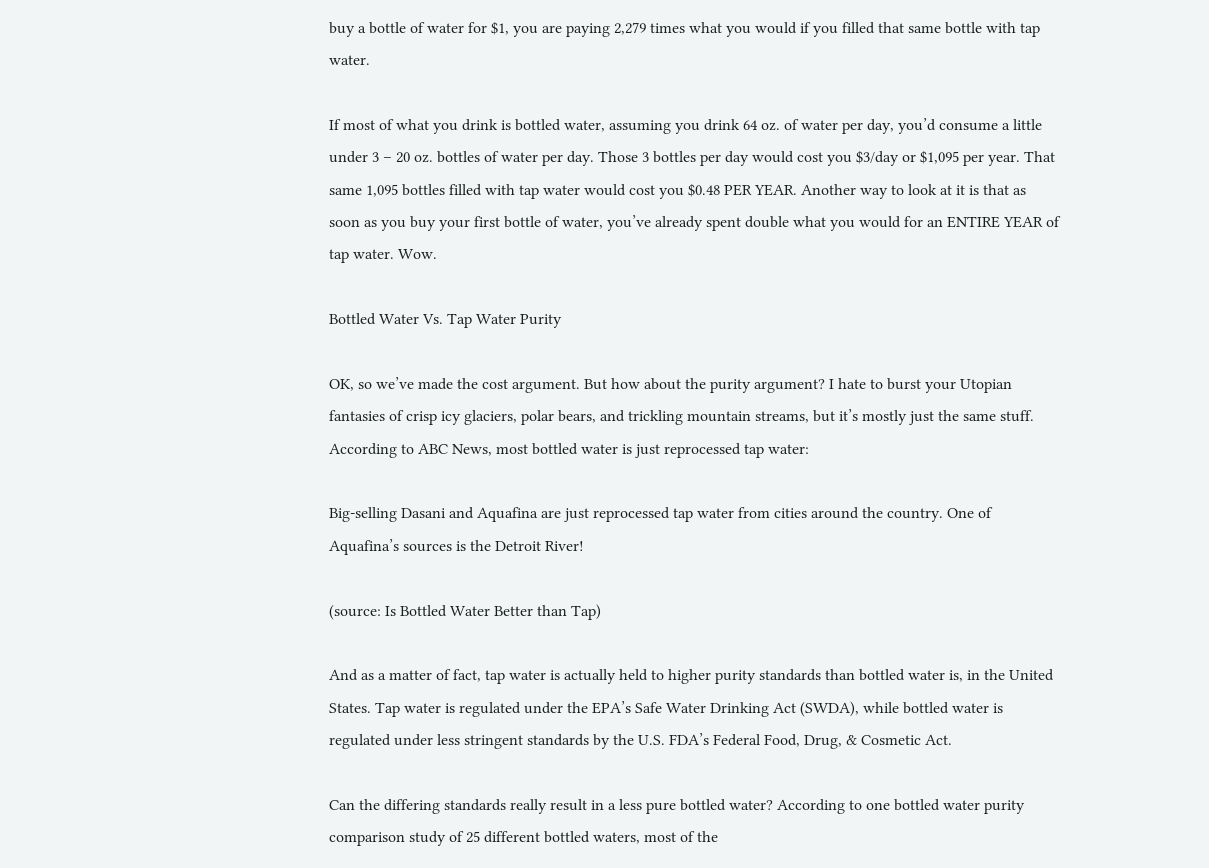buy a bottle of water for $1, you are paying 2,279 times what you would if you filled that same bottle with tap water.

If most of what you drink is bottled water, assuming you drink 64 oz. of water per day, you’d consume a little under 3 – 20 oz. bottles of water per day. Those 3 bottles per day would cost you $3/day or $1,095 per year. That same 1,095 bottles filled with tap water would cost you $0.48 PER YEAR. Another way to look at it is that as soon as you buy your first bottle of water, you’ve already spent double what you would for an ENTIRE YEAR of tap water. Wow.

Bottled Water Vs. Tap Water Purity

OK, so we’ve made the cost argument. But how about the purity argument? I hate to burst your Utopian fantasies of crisp icy glaciers, polar bears, and trickling mountain streams, but it’s mostly just the same stuff. According to ABC News, most bottled water is just reprocessed tap water:

Big-selling Dasani and Aquafina are just reprocessed tap water from cities around the country. One of Aquafina’s sources is the Detroit River!

(source: Is Bottled Water Better than Tap)

And as a matter of fact, tap water is actually held to higher purity standards than bottled water is, in the United States. Tap water is regulated under the EPA’s Safe Water Drinking Act (SWDA), while bottled water is regulated under less stringent standards by the U.S. FDA’s Federal Food, Drug, & Cosmetic Act.

Can the differing standards really result in a less pure bottled water? According to one bottled water purity comparison study of 25 different bottled waters, most of the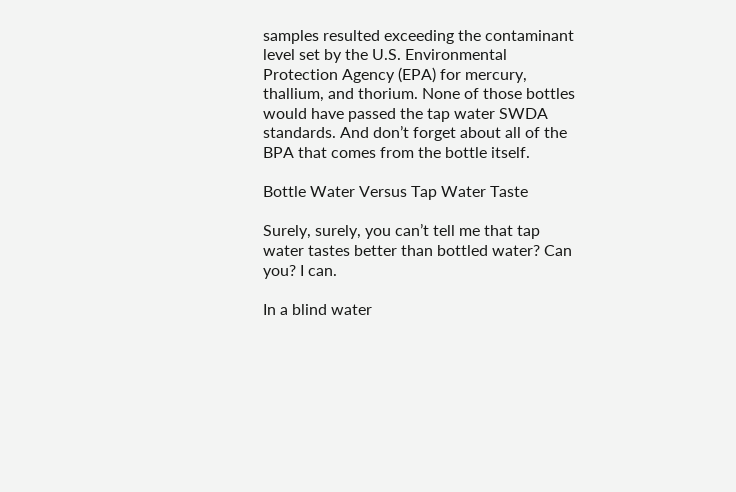samples resulted exceeding the contaminant level set by the U.S. Environmental Protection Agency (EPA) for mercury, thallium, and thorium. None of those bottles would have passed the tap water SWDA standards. And don’t forget about all of the BPA that comes from the bottle itself.

Bottle Water Versus Tap Water Taste

Surely, surely, you can’t tell me that tap water tastes better than bottled water? Can you? I can.

In a blind water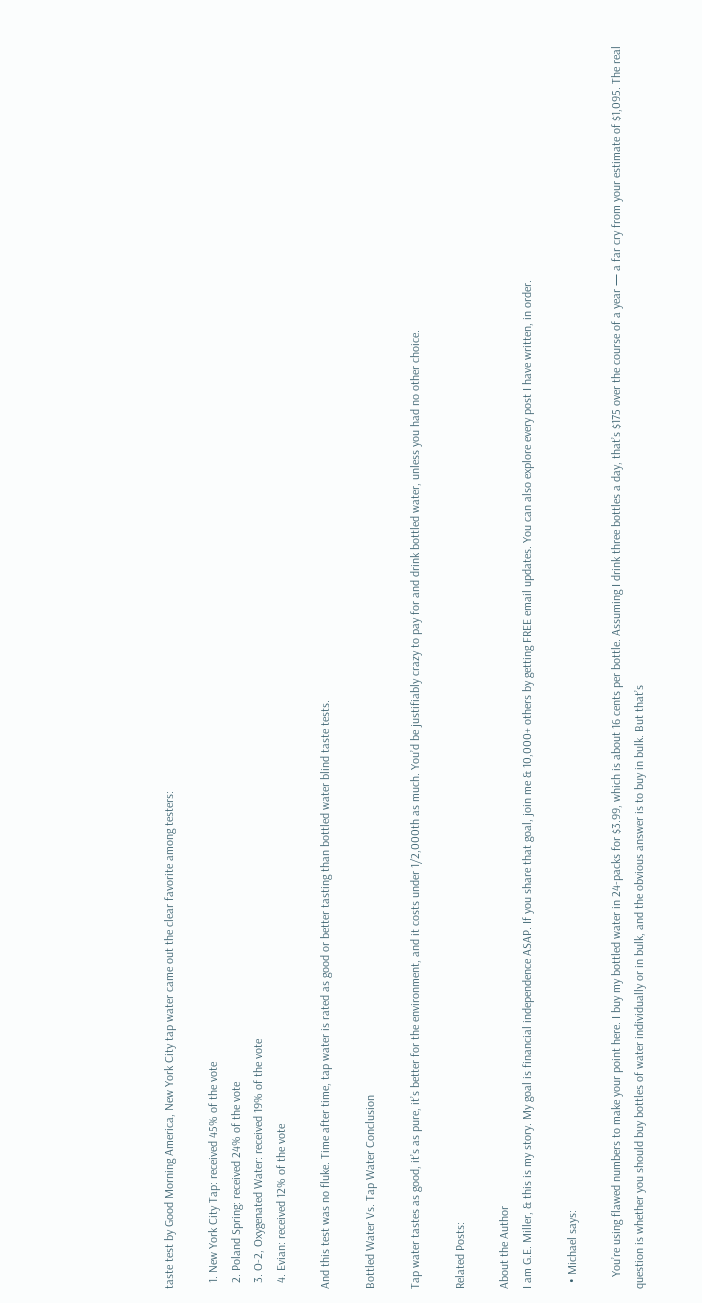taste test by Good Morning America, New York City tap water came out the clear favorite among testers:

  1. New York City Tap: received 45% of the vote
  2. Poland Spring: received 24% of the vote
  3. O-2, Oxygenated Water: received 19% of the vote
  4. Evian: received 12% of the vote

And this test was no fluke. Time after time, tap water is rated as good or better tasting than bottled water blind taste tests.

Bottled Water Vs. Tap Water Conclusion

Tap water tastes as good, it’s as pure, it’s better for the environment, and it costs under 1/2,000th as much. You’d be justifiably crazy to pay for and drink bottled water, unless you had no other choice.

Related Posts:

About the Author
I am G.E. Miller, & this is my story. My goal is financial independence ASAP. If you share that goal, join me & 10,000+ others by getting FREE email updates. You can also explore every post I have written, in order.

  • Michael says:

    You’re using flawed numbers to make your point here. I buy my bottled water in 24-packs for $3.99, which is about 16 cents per bottle. Assuming I drink three bottles a day, that’s $175 over the course of a year — a far cry from your estimate of $1,095. The real question is whether you should buy bottles of water individually or in bulk, and the obvious answer is to buy in bulk. But that’s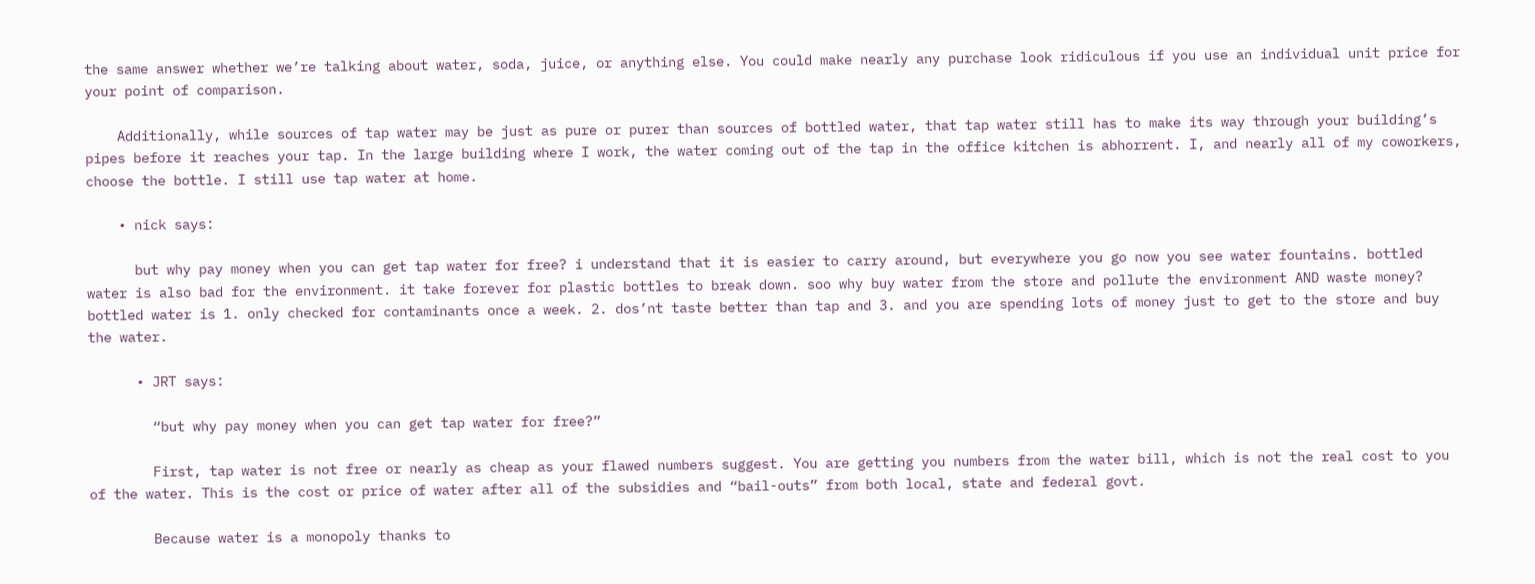the same answer whether we’re talking about water, soda, juice, or anything else. You could make nearly any purchase look ridiculous if you use an individual unit price for your point of comparison.

    Additionally, while sources of tap water may be just as pure or purer than sources of bottled water, that tap water still has to make its way through your building’s pipes before it reaches your tap. In the large building where I work, the water coming out of the tap in the office kitchen is abhorrent. I, and nearly all of my coworkers, choose the bottle. I still use tap water at home.

    • nick says:

      but why pay money when you can get tap water for free? i understand that it is easier to carry around, but everywhere you go now you see water fountains. bottled water is also bad for the environment. it take forever for plastic bottles to break down. soo why buy water from the store and pollute the environment AND waste money? bottled water is 1. only checked for contaminants once a week. 2. dos’nt taste better than tap and 3. and you are spending lots of money just to get to the store and buy the water.

      • JRT says:

        “but why pay money when you can get tap water for free?”

        First, tap water is not free or nearly as cheap as your flawed numbers suggest. You are getting you numbers from the water bill, which is not the real cost to you of the water. This is the cost or price of water after all of the subsidies and “bail-outs” from both local, state and federal govt.

        Because water is a monopoly thanks to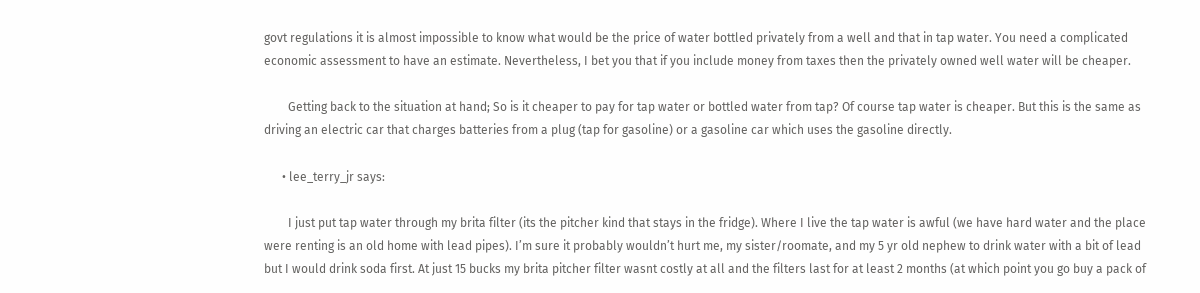govt regulations it is almost impossible to know what would be the price of water bottled privately from a well and that in tap water. You need a complicated economic assessment to have an estimate. Nevertheless, I bet you that if you include money from taxes then the privately owned well water will be cheaper.

        Getting back to the situation at hand; So is it cheaper to pay for tap water or bottled water from tap? Of course tap water is cheaper. But this is the same as driving an electric car that charges batteries from a plug (tap for gasoline) or a gasoline car which uses the gasoline directly.

      • lee_terry_jr says:

        I just put tap water through my brita filter (its the pitcher kind that stays in the fridge). Where I live the tap water is awful (we have hard water and the place were renting is an old home with lead pipes). I’m sure it probably wouldn’t hurt me, my sister/roomate, and my 5 yr old nephew to drink water with a bit of lead but I would drink soda first. At just 15 bucks my brita pitcher filter wasnt costly at all and the filters last for at least 2 months (at which point you go buy a pack of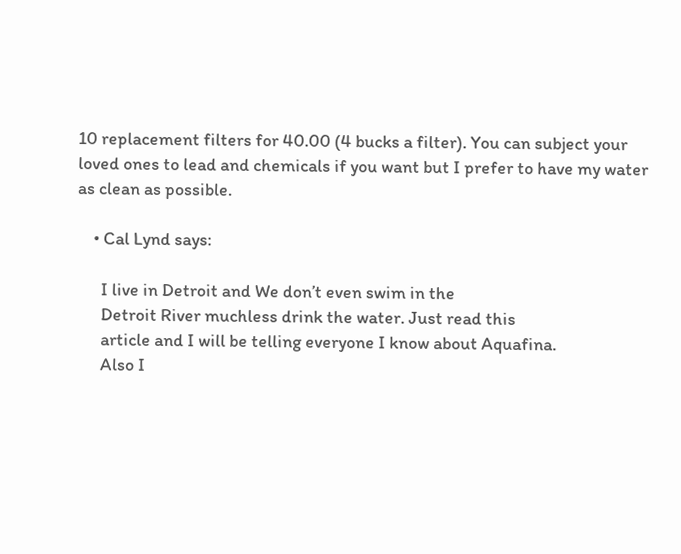10 replacement filters for 40.00 (4 bucks a filter). You can subject your loved ones to lead and chemicals if you want but I prefer to have my water as clean as possible.

    • Cal Lynd says:

      I live in Detroit and We don’t even swim in the
      Detroit River muchless drink the water. Just read this
      article and I will be telling everyone I know about Aquafina.
      Also I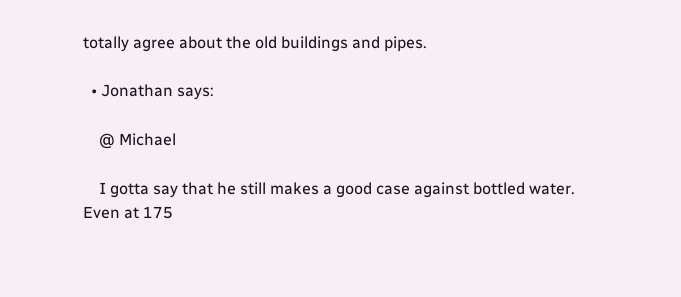totally agree about the old buildings and pipes.

  • Jonathan says:

    @ Michael

    I gotta say that he still makes a good case against bottled water. Even at 175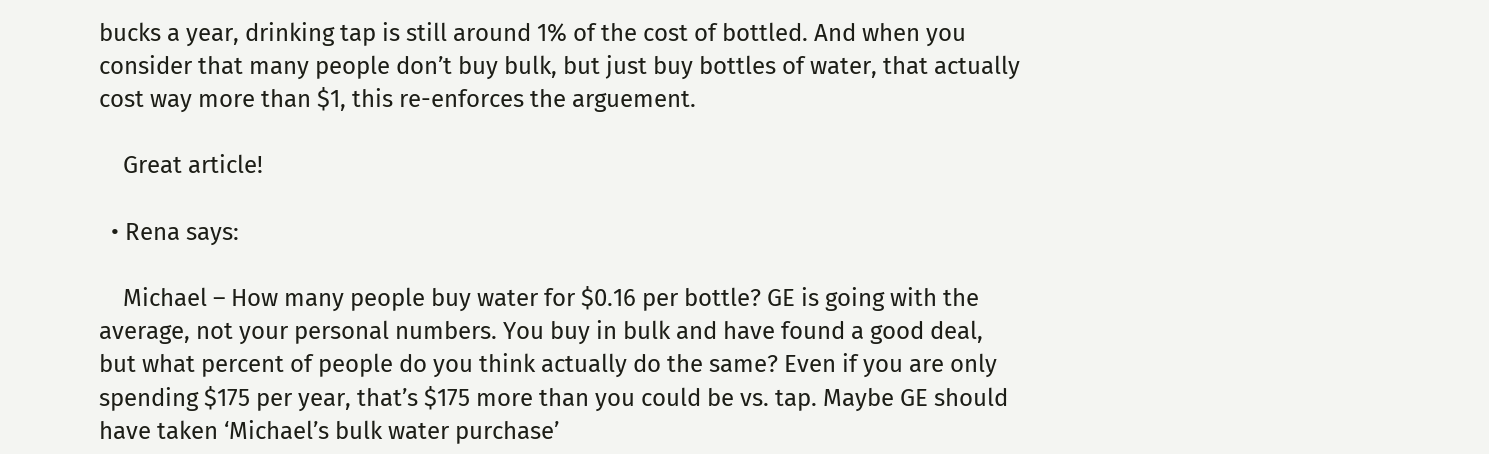bucks a year, drinking tap is still around 1% of the cost of bottled. And when you consider that many people don’t buy bulk, but just buy bottles of water, that actually cost way more than $1, this re-enforces the arguement.

    Great article!

  • Rena says:

    Michael – How many people buy water for $0.16 per bottle? GE is going with the average, not your personal numbers. You buy in bulk and have found a good deal, but what percent of people do you think actually do the same? Even if you are only spending $175 per year, that’s $175 more than you could be vs. tap. Maybe GE should have taken ‘Michael’s bulk water purchase’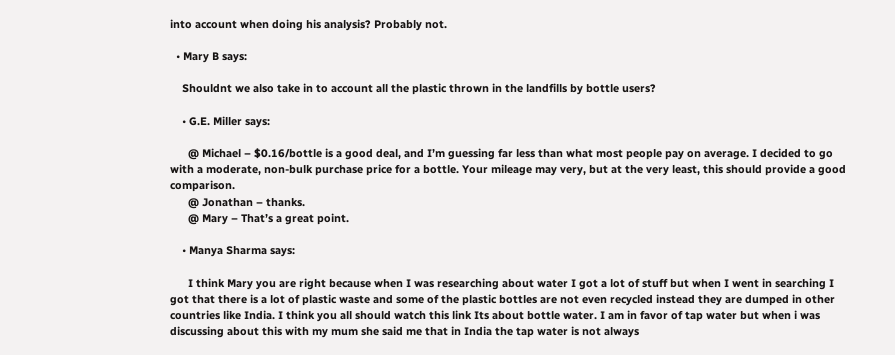into account when doing his analysis? Probably not.

  • Mary B says:

    Shouldnt we also take in to account all the plastic thrown in the landfills by bottle users?

    • G.E. Miller says:

      @ Michael – $0.16/bottle is a good deal, and I’m guessing far less than what most people pay on average. I decided to go with a moderate, non-bulk purchase price for a bottle. Your mileage may very, but at the very least, this should provide a good comparison.
      @ Jonathan – thanks.
      @ Mary – That’s a great point.

    • Manya Sharma says:

      I think Mary you are right because when I was researching about water I got a lot of stuff but when I went in searching I got that there is a lot of plastic waste and some of the plastic bottles are not even recycled instead they are dumped in other countries like India. I think you all should watch this link Its about bottle water. I am in favor of tap water but when i was discussing about this with my mum she said me that in India the tap water is not always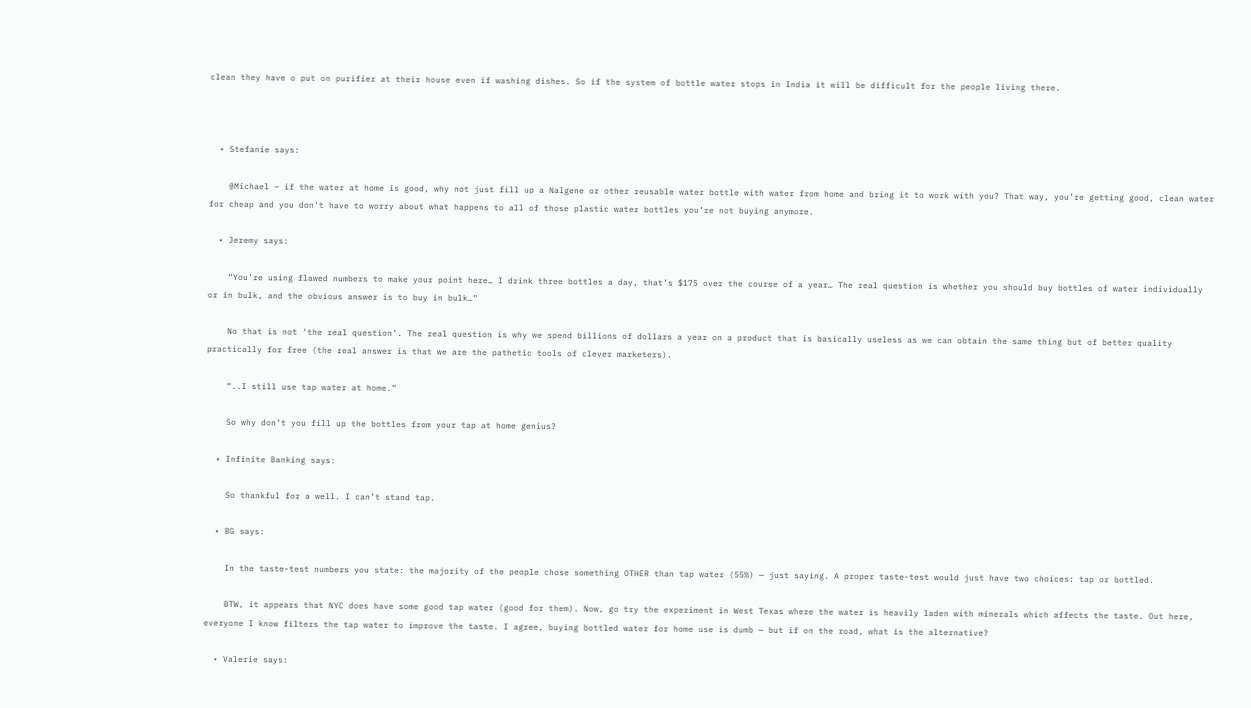clean they have o put on purifier at their house even if washing dishes. So if the system of bottle water stops in India it will be difficult for the people living there.



  • Stefanie says:

    @Michael – if the water at home is good, why not just fill up a Nalgene or other reusable water bottle with water from home and bring it to work with you? That way, you’re getting good, clean water for cheap and you don’t have to worry about what happens to all of those plastic water bottles you’re not buying anymore.

  • Jeremy says:

    “You’re using flawed numbers to make your point here… I drink three bottles a day, that’s $175 over the course of a year… The real question is whether you should buy bottles of water individually or in bulk, and the obvious answer is to buy in bulk…”

    No that is not ‘the real question’. The real question is why we spend billions of dollars a year on a product that is basically useless as we can obtain the same thing but of better quality practically for free (the real answer is that we are the pathetic tools of clever marketers).

    “..I still use tap water at home.”

    So why don’t you fill up the bottles from your tap at home genius?

  • Infinite Banking says:

    So thankful for a well. I can’t stand tap.

  • BG says:

    In the taste-test numbers you state: the majority of the people chose something OTHER than tap water (55%) — just saying. A proper taste-test would just have two choices: tap or bottled.

    BTW, it appears that NYC does have some good tap water (good for them). Now, go try the experiment in West Texas where the water is heavily laden with minerals which affects the taste. Out here, everyone I know filters the tap water to improve the taste. I agree, buying bottled water for home use is dumb — but if on the road, what is the alternative?

  • Valerie says: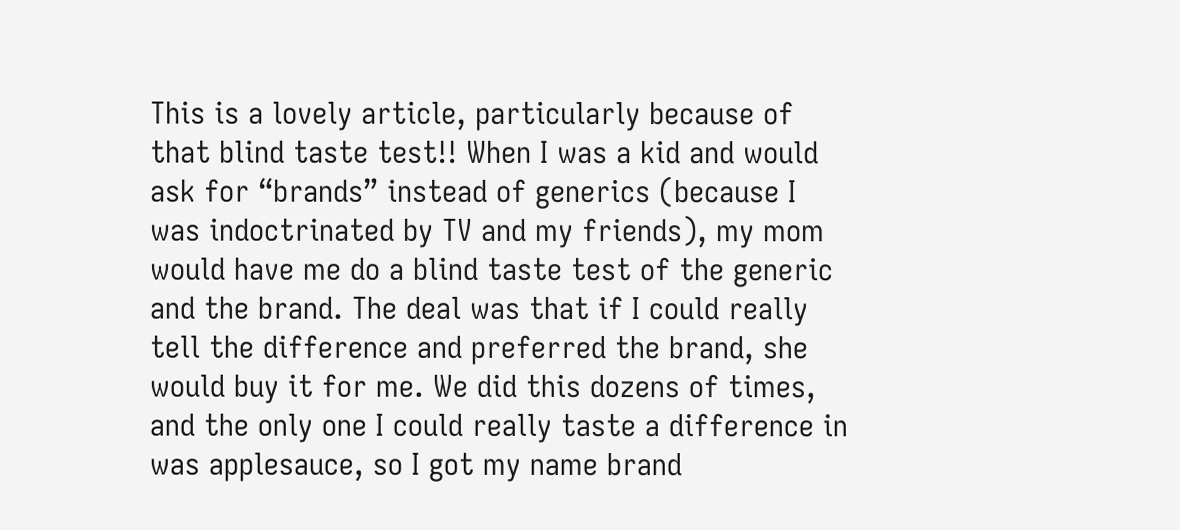This is a lovely article, particularly because of that blind taste test!! When I was a kid and would ask for “brands” instead of generics (because I was indoctrinated by TV and my friends), my mom would have me do a blind taste test of the generic and the brand. The deal was that if I could really tell the difference and preferred the brand, she would buy it for me. We did this dozens of times, and the only one I could really taste a difference in was applesauce, so I got my name brand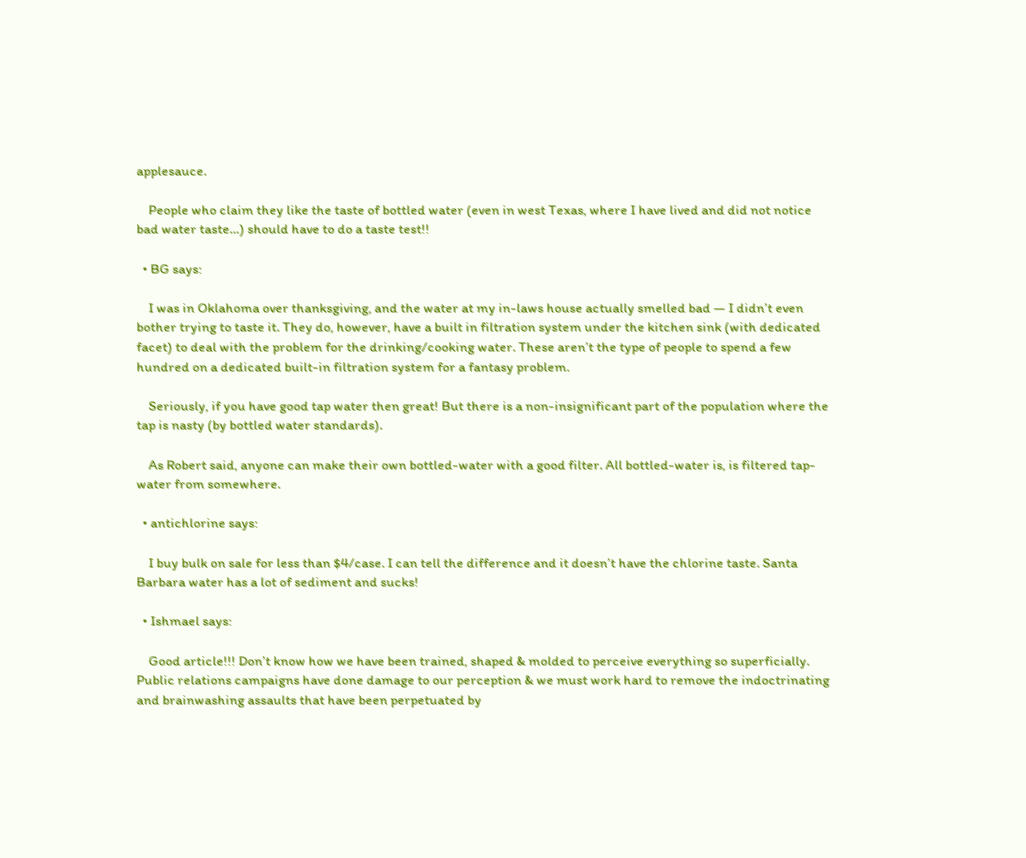applesauce.

    People who claim they like the taste of bottled water (even in west Texas, where I have lived and did not notice bad water taste…) should have to do a taste test!!

  • BG says:

    I was in Oklahoma over thanksgiving, and the water at my in-laws house actually smelled bad — I didn’t even bother trying to taste it. They do, however, have a built in filtration system under the kitchen sink (with dedicated facet) to deal with the problem for the drinking/cooking water. These aren’t the type of people to spend a few hundred on a dedicated built-in filtration system for a fantasy problem.

    Seriously, if you have good tap water then great! But there is a non-insignificant part of the population where the tap is nasty (by bottled water standards).

    As Robert said, anyone can make their own bottled-water with a good filter. All bottled-water is, is filtered tap-water from somewhere.

  • antichlorine says:

    I buy bulk on sale for less than $4/case. I can tell the difference and it doesn’t have the chlorine taste. Santa Barbara water has a lot of sediment and sucks!

  • Ishmael says:

    Good article!!! Don’t know how we have been trained, shaped & molded to perceive everything so superficially. Public relations campaigns have done damage to our perception & we must work hard to remove the indoctrinating and brainwashing assaults that have been perpetuated by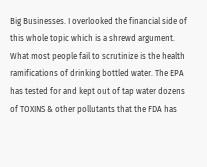Big Businesses. I overlooked the financial side of this whole topic which is a shrewd argument. What most people fail to scrutinize is the health ramifications of drinking bottled water. The EPA has tested for and kept out of tap water dozens of TOXINS & other pollutants that the FDA has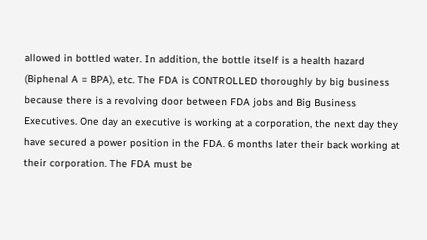allowed in bottled water. In addition, the bottle itself is a health hazard (Biphenal A = BPA), etc. The FDA is CONTROLLED thoroughly by big business because there is a revolving door between FDA jobs and Big Business Executives. One day an executive is working at a corporation, the next day they have secured a power position in the FDA. 6 months later their back working at their corporation. The FDA must be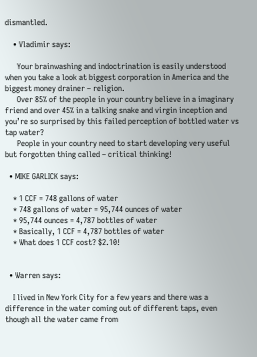dismantled.

    • Vladimir says:

      Your brainwashing and indoctrination is easily understood when you take a look at biggest corporation in America and the biggest money drainer – religion.
      Over 85% of the people in your country believe in a imaginary friend and over 45% in a talking snake and virgin inception and you’re so surprised by this failed perception of bottled water vs tap water?
      People in your country need to start developing very useful but forgotten thing called – critical thinking!

  • MIKE GARLICK says:

    * 1 CCF = 748 gallons of water
    * 748 gallons of water = 95,744 ounces of water
    * 95,744 ounces = 4,787 bottles of water
    * Basically, 1 CCF = 4,787 bottles of water
    * What does 1 CCF cost? $2.10!


  • Warren says:

    I lived in New York City for a few years and there was a difference in the water coming out of different taps, even though all the water came from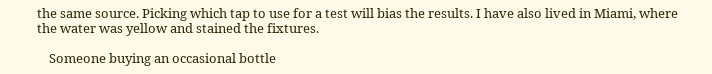the same source. Picking which tap to use for a test will bias the results. I have also lived in Miami, where the water was yellow and stained the fixtures.

    Someone buying an occasional bottle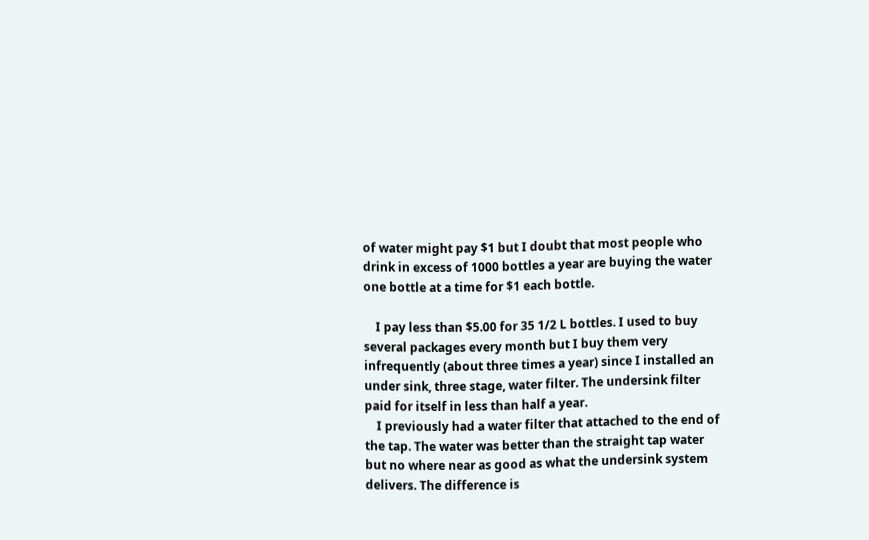of water might pay $1 but I doubt that most people who drink in excess of 1000 bottles a year are buying the water one bottle at a time for $1 each bottle.

    I pay less than $5.00 for 35 1/2 L bottles. I used to buy several packages every month but I buy them very infrequently (about three times a year) since I installed an under sink, three stage, water filter. The undersink filter paid for itself in less than half a year.
    I previously had a water filter that attached to the end of the tap. The water was better than the straight tap water but no where near as good as what the undersink system delivers. The difference is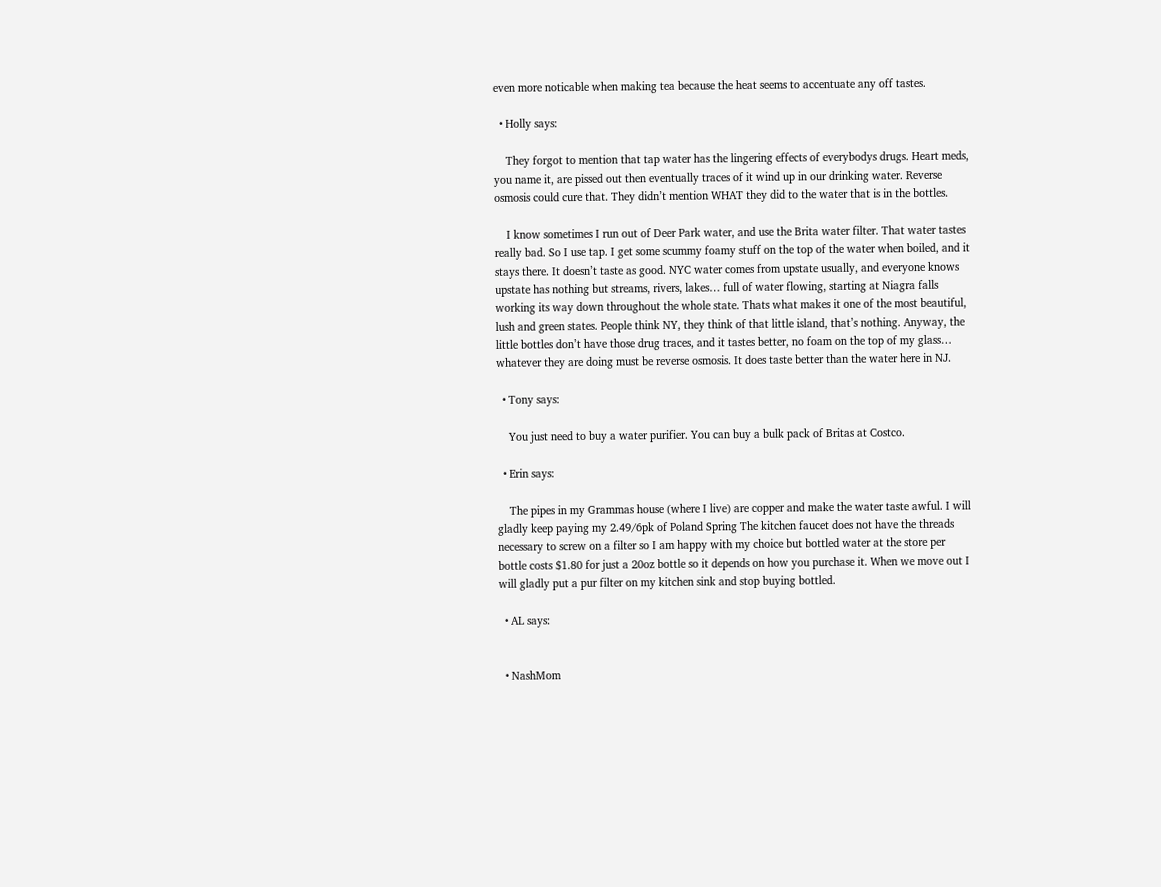even more noticable when making tea because the heat seems to accentuate any off tastes.

  • Holly says:

    They forgot to mention that tap water has the lingering effects of everybodys drugs. Heart meds, you name it, are pissed out then eventually traces of it wind up in our drinking water. Reverse osmosis could cure that. They didn’t mention WHAT they did to the water that is in the bottles.

    I know sometimes I run out of Deer Park water, and use the Brita water filter. That water tastes really bad. So I use tap. I get some scummy foamy stuff on the top of the water when boiled, and it stays there. It doesn’t taste as good. NYC water comes from upstate usually, and everyone knows upstate has nothing but streams, rivers, lakes… full of water flowing, starting at Niagra falls working its way down throughout the whole state. Thats what makes it one of the most beautiful, lush and green states. People think NY, they think of that little island, that’s nothing. Anyway, the little bottles don’t have those drug traces, and it tastes better, no foam on the top of my glass… whatever they are doing must be reverse osmosis. It does taste better than the water here in NJ.

  • Tony says:

    You just need to buy a water purifier. You can buy a bulk pack of Britas at Costco.

  • Erin says:

    The pipes in my Grammas house (where I live) are copper and make the water taste awful. I will gladly keep paying my 2.49/6pk of Poland Spring The kitchen faucet does not have the threads necessary to screw on a filter so I am happy with my choice but bottled water at the store per bottle costs $1.80 for just a 20oz bottle so it depends on how you purchase it. When we move out I will gladly put a pur filter on my kitchen sink and stop buying bottled.

  • AL says:


  • NashMom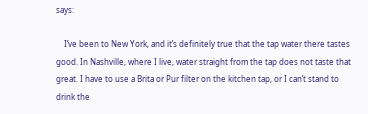says:

    I’ve been to New York, and it’s definitely true that the tap water there tastes good. In Nashville, where I live, water straight from the tap does not taste that great. I have to use a Brita or Pur filter on the kitchen tap, or I can’t stand to drink the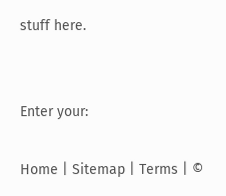stuff here.


Enter your:

Home | Sitemap | Terms | ©